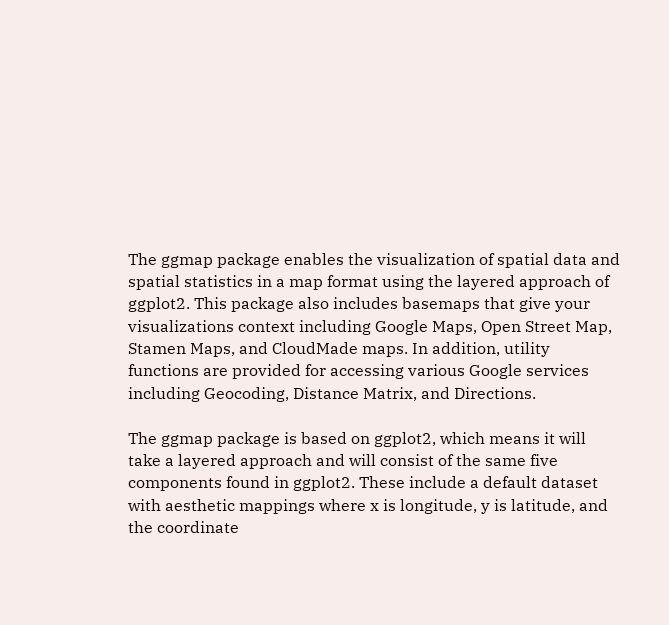The ggmap package enables the visualization of spatial data and spatial statistics in a map format using the layered approach of ggplot2. This package also includes basemaps that give your visualizations context including Google Maps, Open Street Map, Stamen Maps, and CloudMade maps. In addition, utility functions are provided for accessing various Google services including Geocoding, Distance Matrix, and Directions.

The ggmap package is based on ggplot2, which means it will take a layered approach and will consist of the same five components found in ggplot2. These include a default dataset with aesthetic mappings where x is longitude, y is latitude, and the coordinate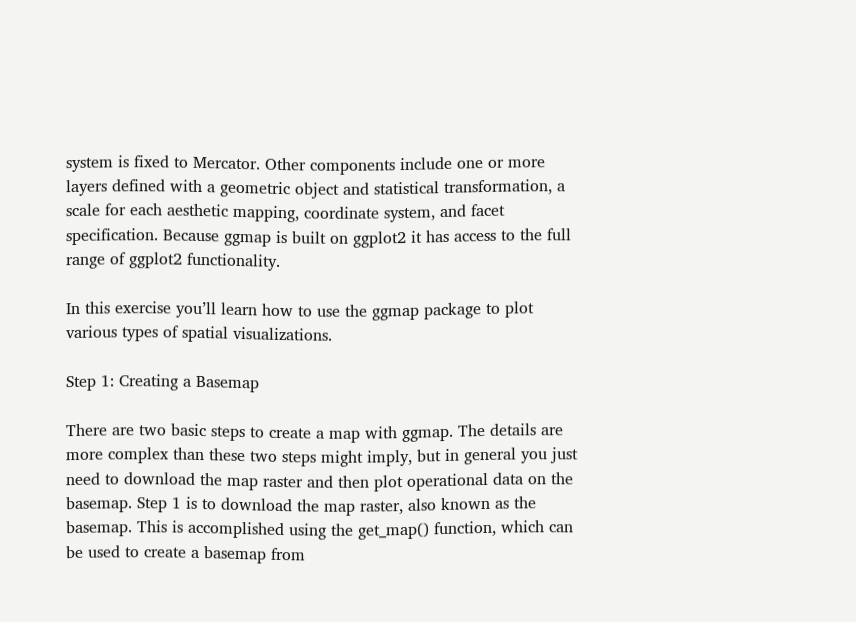system is fixed to Mercator. Other components include one or more layers defined with a geometric object and statistical transformation, a scale for each aesthetic mapping, coordinate system, and facet specification. Because ggmap is built on ggplot2 it has access to the full range of ggplot2 functionality.

In this exercise you’ll learn how to use the ggmap package to plot various types of spatial visualizations.

Step 1: Creating a Basemap

There are two basic steps to create a map with ggmap. The details are more complex than these two steps might imply, but in general you just need to download the map raster and then plot operational data on the basemap. Step 1 is to download the map raster, also known as the basemap. This is accomplished using the get_map() function, which can be used to create a basemap from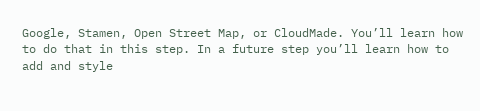Google, Stamen, Open Street Map, or CloudMade. You’ll learn how to do that in this step. In a future step you’ll learn how to add and style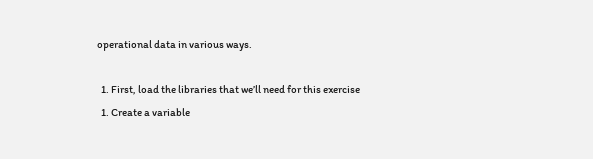operational data in various ways.

  1. First, load the libraries that we’ll need for this exercise
  1. Create a variable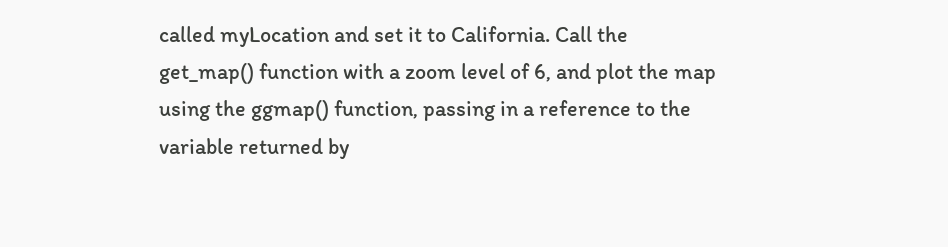called myLocation and set it to California. Call the get_map() function with a zoom level of 6, and plot the map using the ggmap() function, passing in a reference to the variable returned by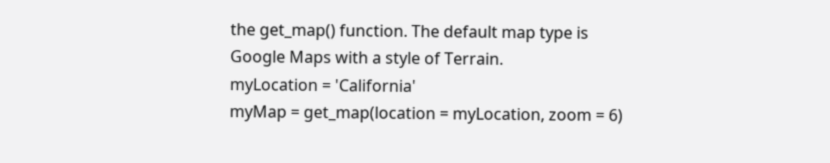the get_map() function. The default map type is Google Maps with a style of Terrain.
myLocation = 'California'
myMap = get_map(location = myLocation, zoom = 6)